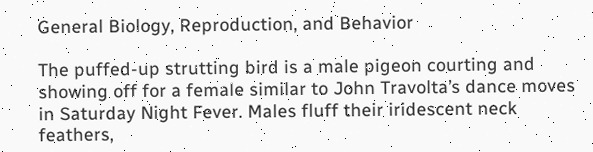General Biology, Reproduction, and Behavior

The puffed-up strutting bird is a male pigeon courting and showing off for a female similar to John Travolta’s dance moves in Saturday Night Fever. Males fluff their iridescent neck feathers,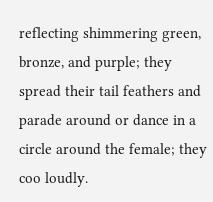reflecting shimmering green, bronze, and purple; they spread their tail feathers and parade around or dance in a circle around the female; they coo loudly.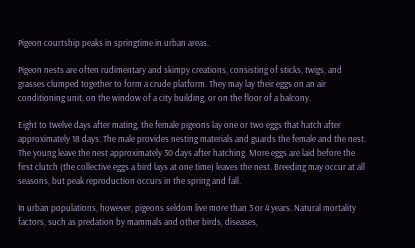Pigeon courtship peaks in springtime in urban areas.

Pigeon nests are often rudimentary and skimpy creations, consisting of sticks, twigs, and grasses clumped together to form a crude platform. They may lay their eggs on an air conditioning unit, on the window of a city building, or on the floor of a balcony.

Eight to twelve days after mating, the female pigeons lay one or two eggs that hatch after approximately 18 days. The male provides nesting materials and guards the female and the nest. The young leave the nest approximately 30 days after hatching. More eggs are laid before the first clutch (the collective eggs a bird lays at one time) leaves the nest. Breeding may occur at all seasons, but peak reproduction occurs in the spring and fall.

In urban populations, however, pigeons seldom live more than 3 or 4 years. Natural mortality factors, such as predation by mammals and other birds, diseases,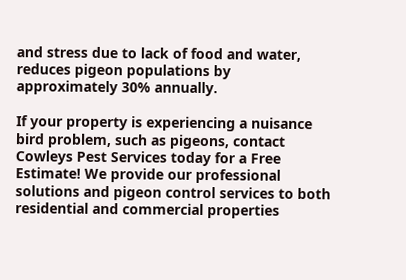and stress due to lack of food and water, reduces pigeon populations by approximately 30% annually.

If your property is experiencing a nuisance bird problem, such as pigeons, contact Cowleys Pest Services today for a Free Estimate! We provide our professional solutions and pigeon control services to both residential and commercial properties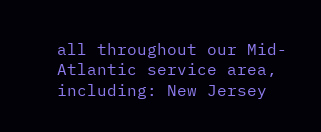all throughout our Mid-Atlantic service area, including: New Jersey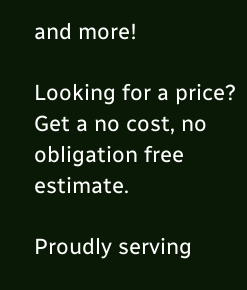and more!

Looking for a price? Get a no cost, no obligation free estimate.

Proudly serving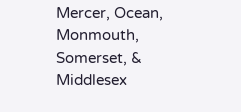Mercer, Ocean, Monmouth, Somerset, & Middlesex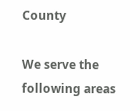County

We serve the following areas